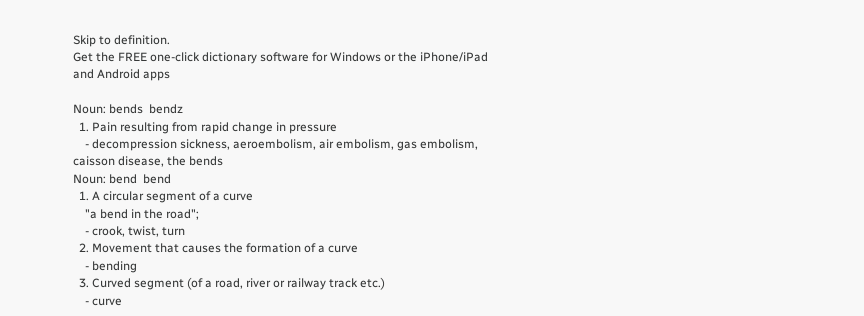Skip to definition.
Get the FREE one-click dictionary software for Windows or the iPhone/iPad and Android apps

Noun: bends  bendz
  1. Pain resulting from rapid change in pressure
    - decompression sickness, aeroembolism, air embolism, gas embolism, caisson disease, the bends
Noun: bend  bend
  1. A circular segment of a curve
    "a bend in the road";
    - crook, twist, turn
  2. Movement that causes the formation of a curve
    - bending
  3. Curved segment (of a road, river or railway track etc.)
    - curve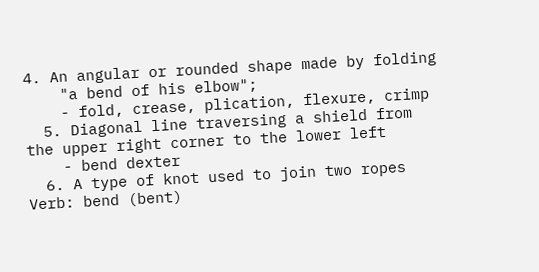4. An angular or rounded shape made by folding
    "a bend of his elbow";
    - fold, crease, plication, flexure, crimp
  5. Diagonal line traversing a shield from the upper right corner to the lower left
    - bend dexter
  6. A type of knot used to join two ropes
Verb: bend (bent)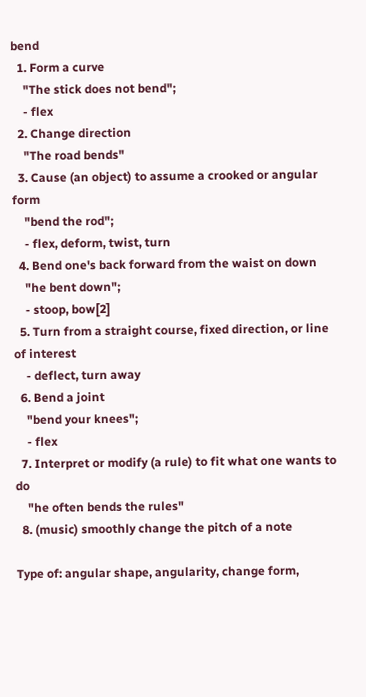bend
  1. Form a curve
    "The stick does not bend";
    - flex
  2. Change direction
    "The road bends"
  3. Cause (an object) to assume a crooked or angular form
    "bend the rod";
    - flex, deform, twist, turn
  4. Bend one's back forward from the waist on down
    "he bent down";
    - stoop, bow[2]
  5. Turn from a straight course, fixed direction, or line of interest
    - deflect, turn away
  6. Bend a joint
    "bend your knees";
    - flex
  7. Interpret or modify (a rule) to fit what one wants to do
    "he often bends the rules"
  8. (music) smoothly change the pitch of a note

Type of: angular shape, angularity, change form,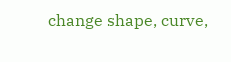change shape, curve,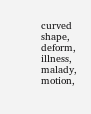curved shape, deform, illness, malady, motion,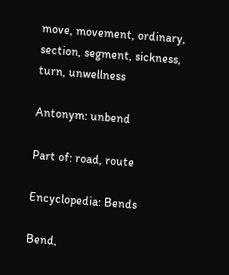move, movement, ordinary, section, segment, sickness, turn, unwellness

Antonym: unbend

Part of: road, route

Encyclopedia: Bends

Bend,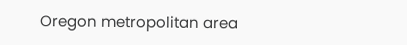Oregon metropolitan area